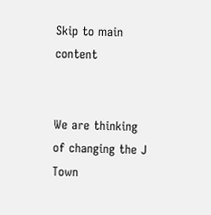Skip to main content


We are thinking of changing the J Town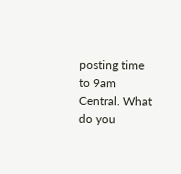posting time to 9am Central. What do you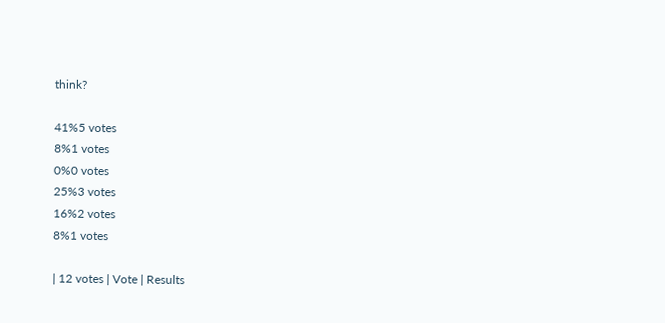think?

41%5 votes
8%1 votes
0%0 votes
25%3 votes
16%2 votes
8%1 votes

| 12 votes | Vote | Results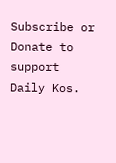Subscribe or Donate to support Daily Kos.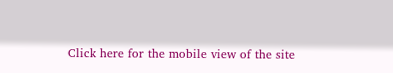Click here for the mobile view of the site